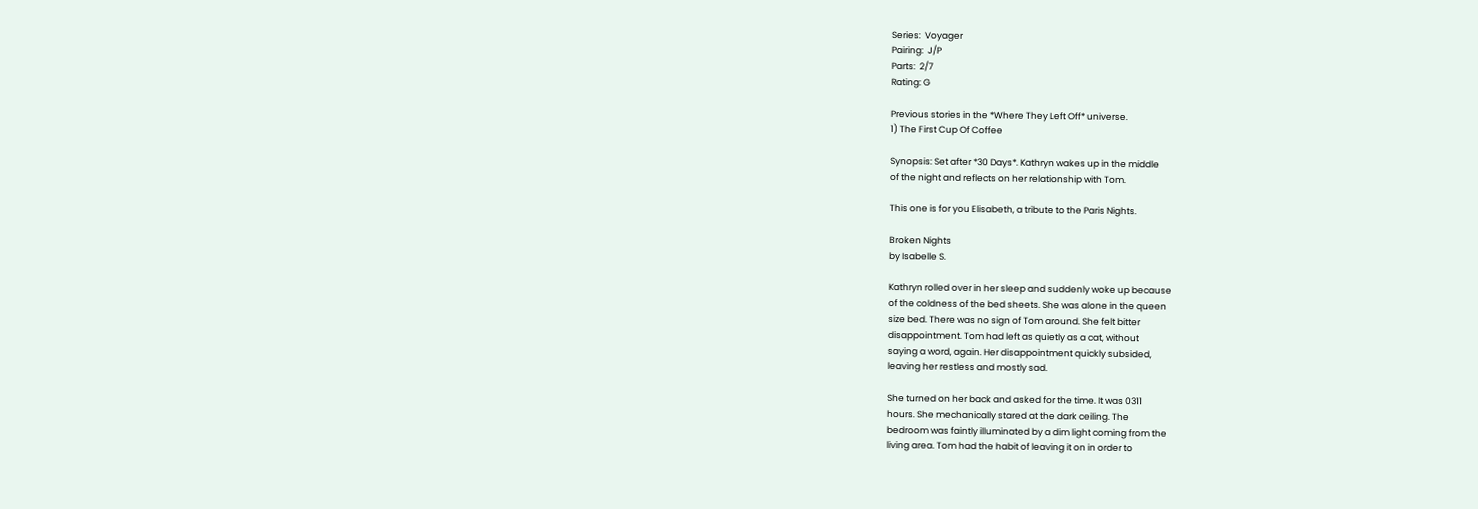Series:  Voyager
Pairing:  J/P
Parts:  2/7
Rating: G

Previous stories in the *Where They Left Off* universe.
1) The First Cup Of Coffee

Synopsis: Set after *30 Days*. Kathryn wakes up in the middle
of the night and reflects on her relationship with Tom.

This one is for you Elisabeth, a tribute to the Paris Nights.

Broken Nights
by Isabelle S.

Kathryn rolled over in her sleep and suddenly woke up because
of the coldness of the bed sheets. She was alone in the queen
size bed. There was no sign of Tom around. She felt bitter
disappointment. Tom had left as quietly as a cat, without
saying a word, again. Her disappointment quickly subsided,
leaving her restless and mostly sad.

She turned on her back and asked for the time. It was 0311
hours. She mechanically stared at the dark ceiling. The
bedroom was faintly illuminated by a dim light coming from the
living area. Tom had the habit of leaving it on in order to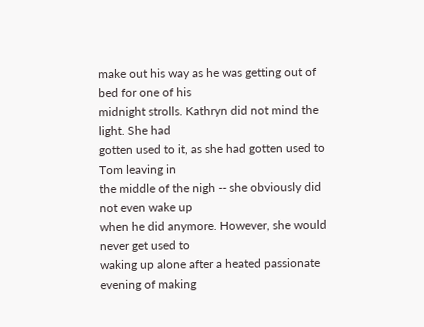make out his way as he was getting out of bed for one of his
midnight strolls. Kathryn did not mind the light. She had
gotten used to it, as she had gotten used to Tom leaving in
the middle of the nigh -- she obviously did not even wake up
when he did anymore. However, she would never get used to
waking up alone after a heated passionate evening of making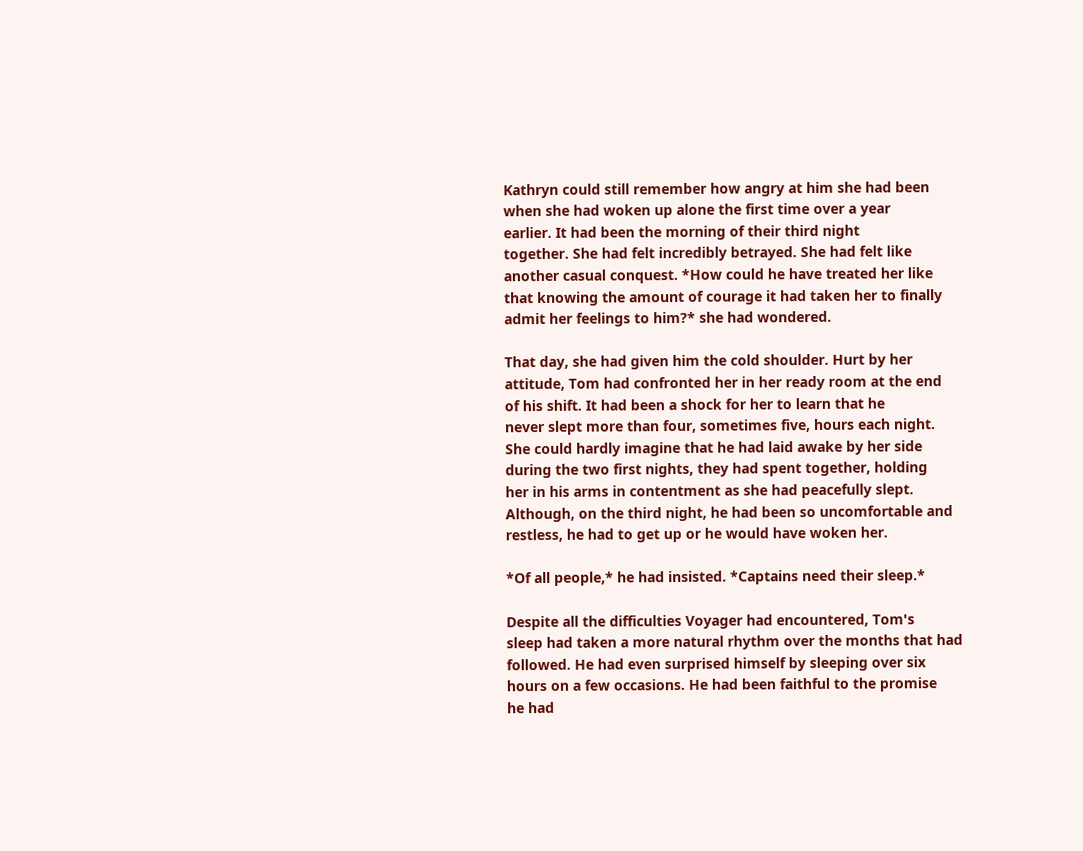Kathryn could still remember how angry at him she had been
when she had woken up alone the first time over a year
earlier. It had been the morning of their third night
together. She had felt incredibly betrayed. She had felt like
another casual conquest. *How could he have treated her like
that knowing the amount of courage it had taken her to finally
admit her feelings to him?* she had wondered.

That day, she had given him the cold shoulder. Hurt by her
attitude, Tom had confronted her in her ready room at the end
of his shift. It had been a shock for her to learn that he
never slept more than four, sometimes five, hours each night.
She could hardly imagine that he had laid awake by her side
during the two first nights, they had spent together, holding
her in his arms in contentment as she had peacefully slept.
Although, on the third night, he had been so uncomfortable and
restless, he had to get up or he would have woken her.

*Of all people,* he had insisted. *Captains need their sleep.*

Despite all the difficulties Voyager had encountered, Tom's
sleep had taken a more natural rhythm over the months that had
followed. He had even surprised himself by sleeping over six
hours on a few occasions. He had been faithful to the promise
he had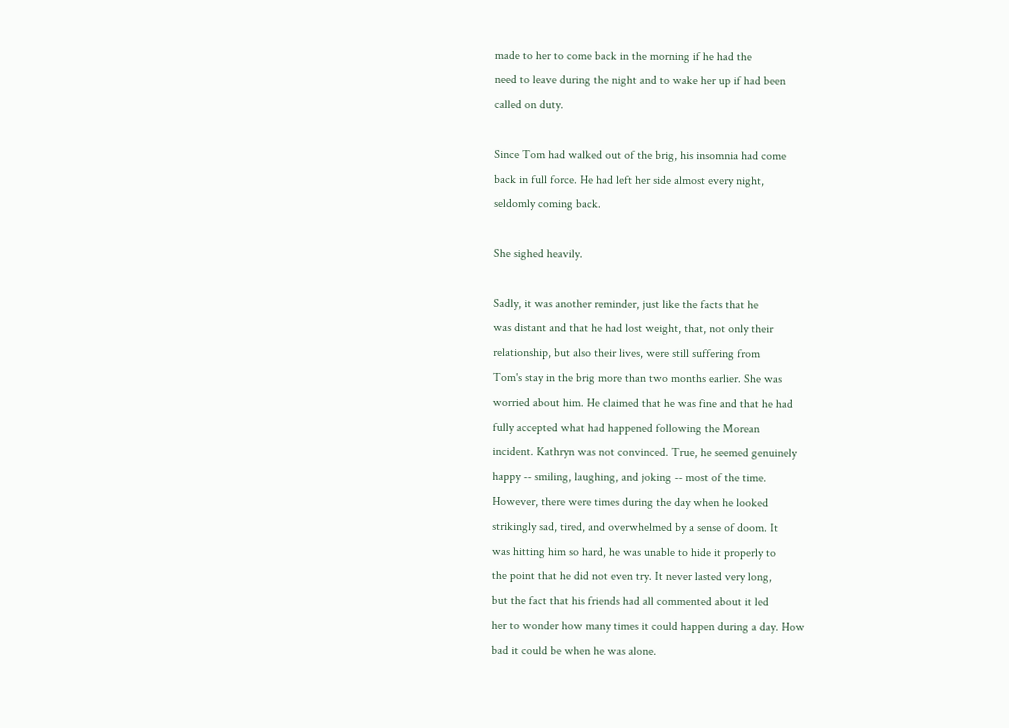made to her to come back in the morning if he had the
need to leave during the night and to wake her up if had been
called on duty.

Since Tom had walked out of the brig, his insomnia had come
back in full force. He had left her side almost every night,
seldomly coming back.

She sighed heavily.

Sadly, it was another reminder, just like the facts that he
was distant and that he had lost weight, that, not only their
relationship, but also their lives, were still suffering from
Tom's stay in the brig more than two months earlier. She was
worried about him. He claimed that he was fine and that he had
fully accepted what had happened following the Morean
incident. Kathryn was not convinced. True, he seemed genuinely
happy -- smiling, laughing, and joking -- most of the time.
However, there were times during the day when he looked
strikingly sad, tired, and overwhelmed by a sense of doom. It
was hitting him so hard, he was unable to hide it properly to
the point that he did not even try. It never lasted very long,
but the fact that his friends had all commented about it led
her to wonder how many times it could happen during a day. How
bad it could be when he was alone.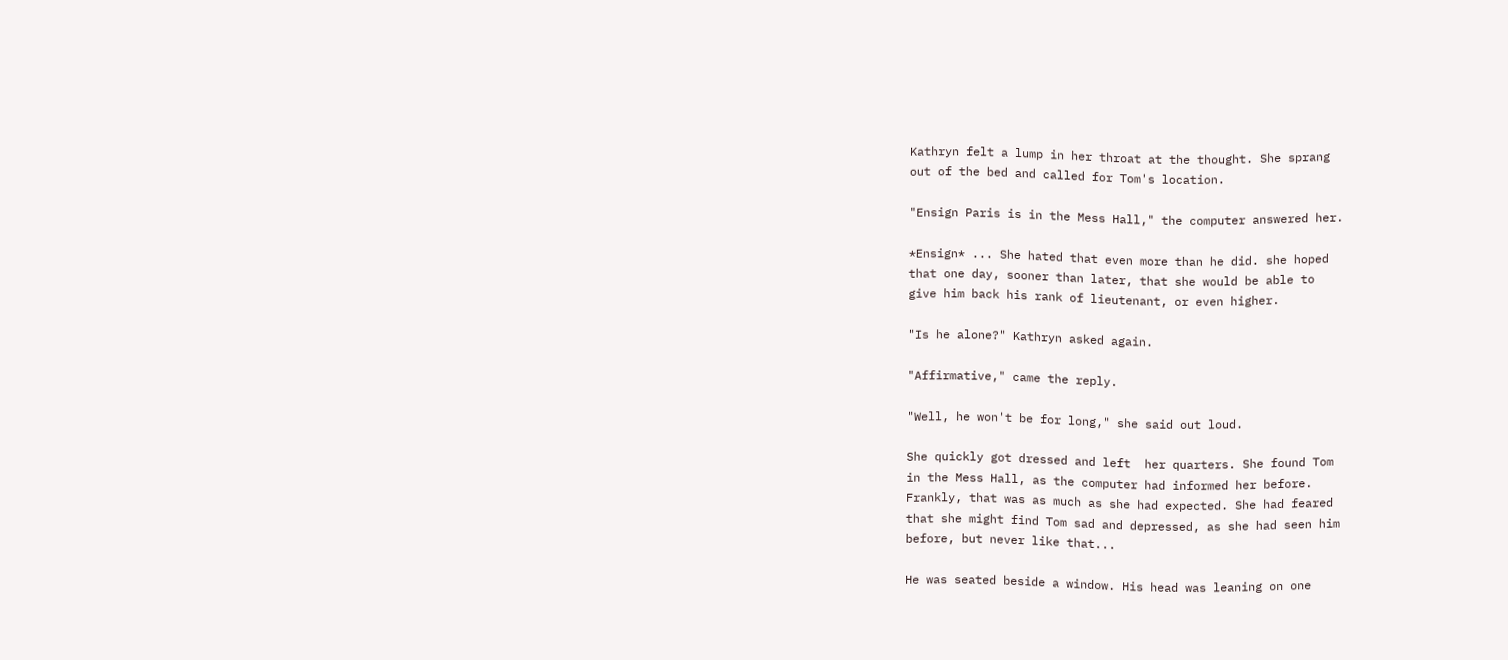Kathryn felt a lump in her throat at the thought. She sprang
out of the bed and called for Tom's location.

"Ensign Paris is in the Mess Hall," the computer answered her.

*Ensign* ... She hated that even more than he did. she hoped
that one day, sooner than later, that she would be able to
give him back his rank of lieutenant, or even higher.

"Is he alone?" Kathryn asked again.

"Affirmative," came the reply.

"Well, he won't be for long," she said out loud.

She quickly got dressed and left  her quarters. She found Tom
in the Mess Hall, as the computer had informed her before.
Frankly, that was as much as she had expected. She had feared
that she might find Tom sad and depressed, as she had seen him
before, but never like that...

He was seated beside a window. His head was leaning on one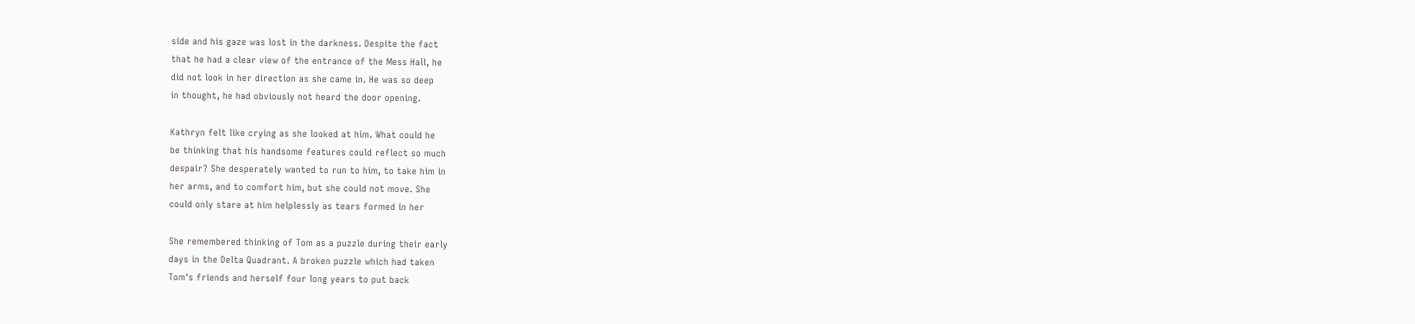side and his gaze was lost in the darkness. Despite the fact
that he had a clear view of the entrance of the Mess Hall, he
did not look in her direction as she came in. He was so deep
in thought, he had obviously not heard the door opening.

Kathryn felt like crying as she looked at him. What could he
be thinking that his handsome features could reflect so much
despair? She desperately wanted to run to him, to take him in
her arms, and to comfort him, but she could not move. She
could only stare at him helplessly as tears formed in her

She remembered thinking of Tom as a puzzle during their early
days in the Delta Quadrant. A broken puzzle which had taken
Tom's friends and herself four long years to put back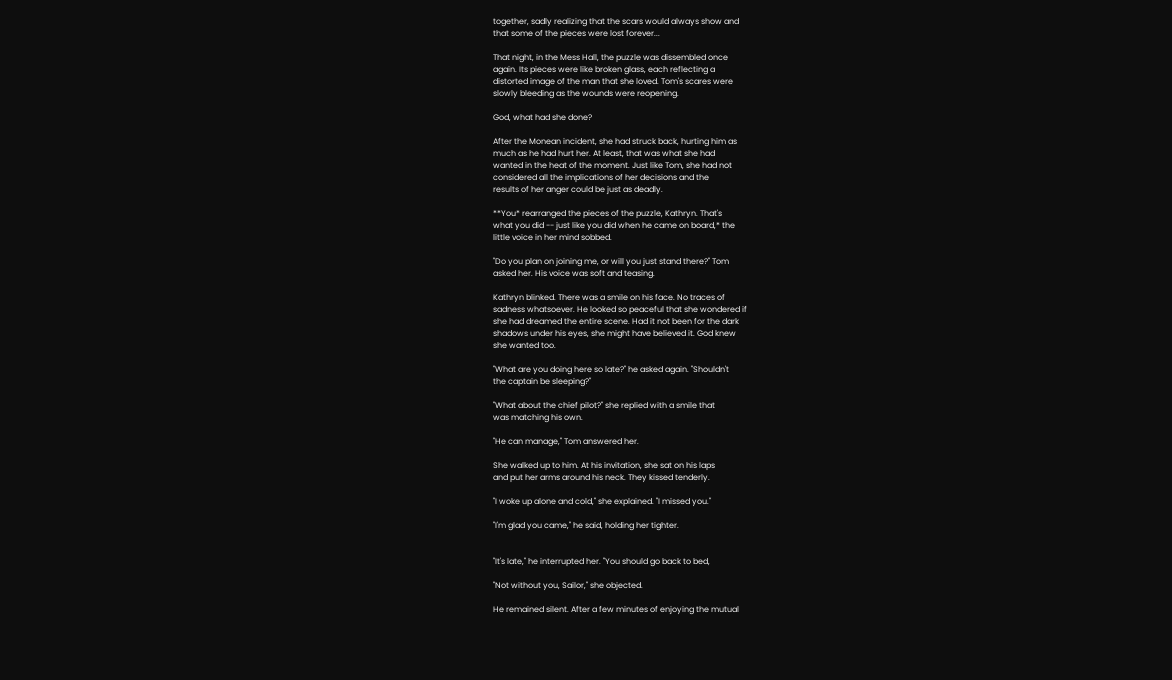together, sadly realizing that the scars would always show and
that some of the pieces were lost forever...

That night, in the Mess Hall, the puzzle was dissembled once
again. Its pieces were like broken glass, each reflecting a
distorted image of the man that she loved. Tom's scares were
slowly bleeding as the wounds were reopening.

God, what had she done?

After the Monean incident, she had struck back, hurting him as
much as he had hurt her. At least, that was what she had
wanted in the heat of the moment. Just like Tom, she had not
considered all the implications of her decisions and the
results of her anger could be just as deadly.

**You* rearranged the pieces of the puzzle, Kathryn. That's
what you did -- just like you did when he came on board,* the
little voice in her mind sobbed.

"Do you plan on joining me, or will you just stand there?" Tom
asked her. His voice was soft and teasing.

Kathryn blinked. There was a smile on his face. No traces of
sadness whatsoever. He looked so peaceful that she wondered if
she had dreamed the entire scene. Had it not been for the dark
shadows under his eyes, she might have believed it. God knew
she wanted too.

"What are you doing here so late?" he asked again. "Shouldn't
the captain be sleeping?"

"What about the chief pilot?" she replied with a smile that
was matching his own.

"He can manage," Tom answered her.

She walked up to him. At his invitation, she sat on his laps
and put her arms around his neck. They kissed tenderly.

"I woke up alone and cold," she explained. "I missed you."

"I'm glad you came," he said, holding her tighter.


"It's late," he interrupted her. "You should go back to bed,

"Not without you, Sailor," she objected.

He remained silent. After a few minutes of enjoying the mutual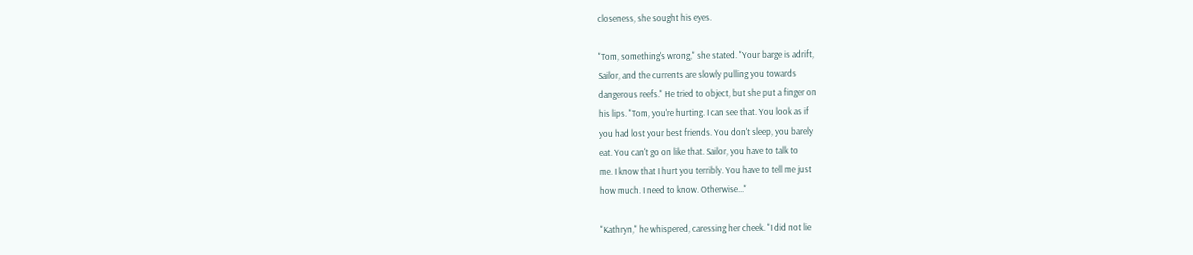closeness, she sought his eyes.

"Tom, something's wrong," she stated. "Your barge is adrift,
Sailor, and the currents are slowly pulling you towards
dangerous reefs." He tried to object, but she put a finger on
his lips. "Tom, you're hurting. I can see that. You look as if
you had lost your best friends. You don't sleep, you barely
eat. You can't go on like that. Sailor, you have to talk to
me. I know that I hurt you terribly. You have to tell me just
how much. I need to know. Otherwise..."

"Kathryn," he whispered, caressing her cheek. "I did not lie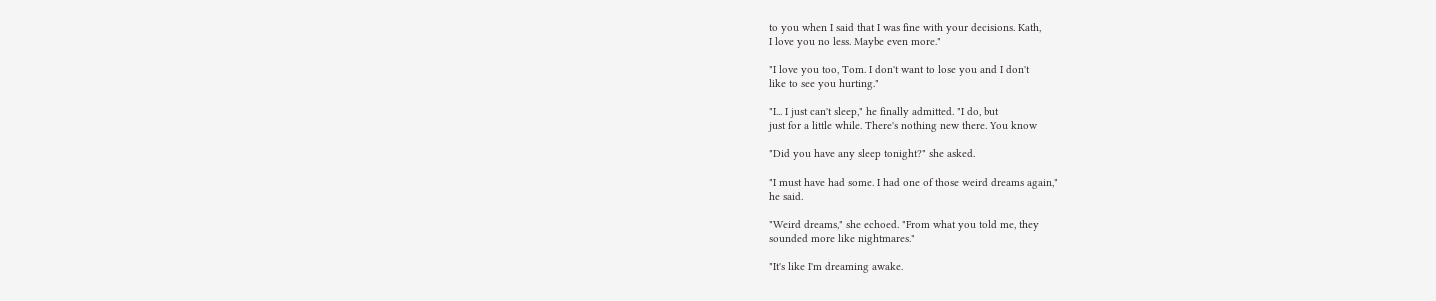to you when I said that I was fine with your decisions. Kath,
I love you no less. Maybe even more."

"I love you too, Tom. I don't want to lose you and I don't
like to see you hurting."

"I... I just can't sleep," he finally admitted. "I do, but
just for a little while. There's nothing new there. You know

"Did you have any sleep tonight?" she asked.

"I must have had some. I had one of those weird dreams again,"
he said.

"Weird dreams," she echoed. "From what you told me, they
sounded more like nightmares."

"It's like I'm dreaming awake.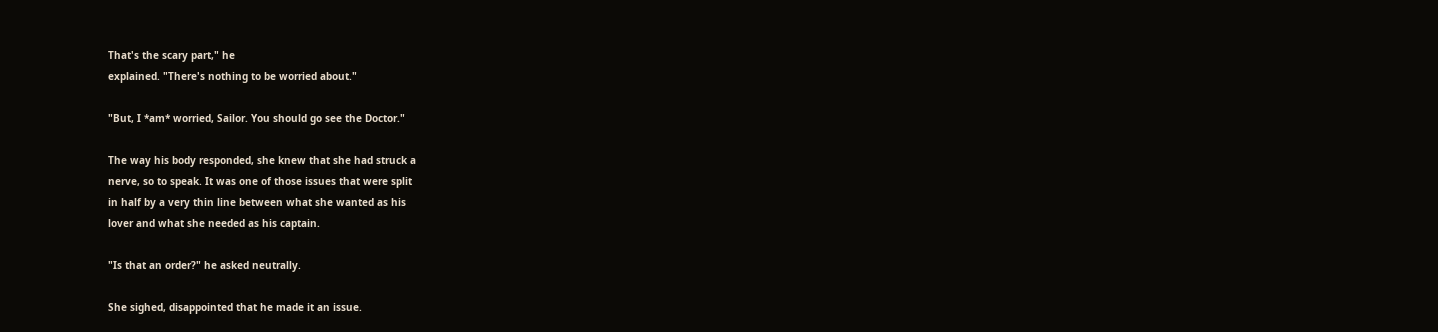That's the scary part," he
explained. "There's nothing to be worried about."

"But, I *am* worried, Sailor. You should go see the Doctor."

The way his body responded, she knew that she had struck a
nerve, so to speak. It was one of those issues that were split
in half by a very thin line between what she wanted as his
lover and what she needed as his captain.

"Is that an order?" he asked neutrally.

She sighed, disappointed that he made it an issue.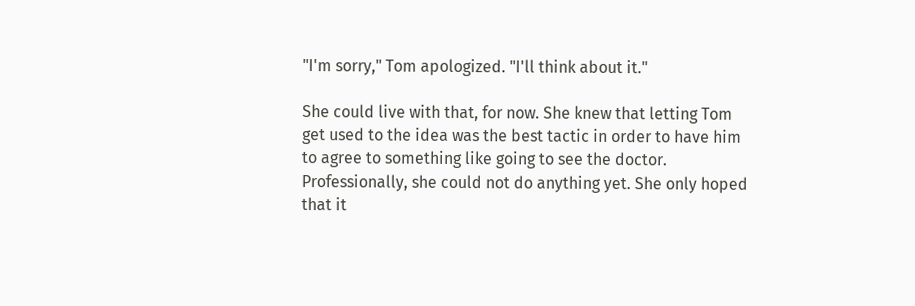"I'm sorry," Tom apologized. "I'll think about it."

She could live with that, for now. She knew that letting Tom
get used to the idea was the best tactic in order to have him
to agree to something like going to see the doctor.
Professionally, she could not do anything yet. She only hoped
that it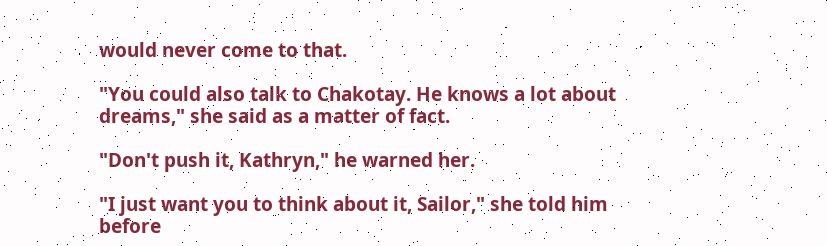would never come to that.

"You could also talk to Chakotay. He knows a lot about
dreams," she said as a matter of fact.

"Don't push it, Kathryn," he warned her.

"I just want you to think about it, Sailor," she told him
before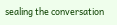sealing the conversation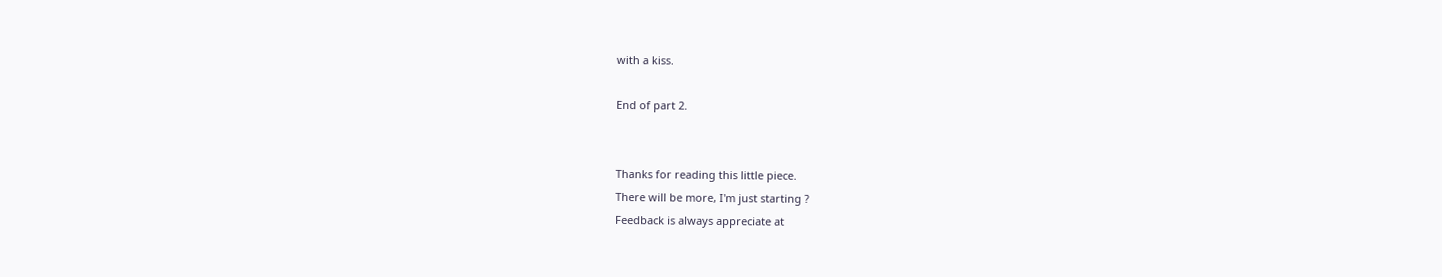with a kiss.

End of part 2.


Thanks for reading this little piece.
There will be more, I'm just starting ?
Feedback is always appreciate at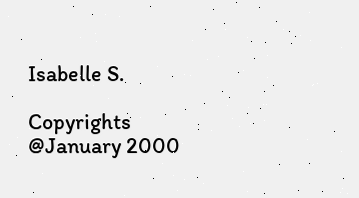Isabelle S.

Copyrights @January 2000